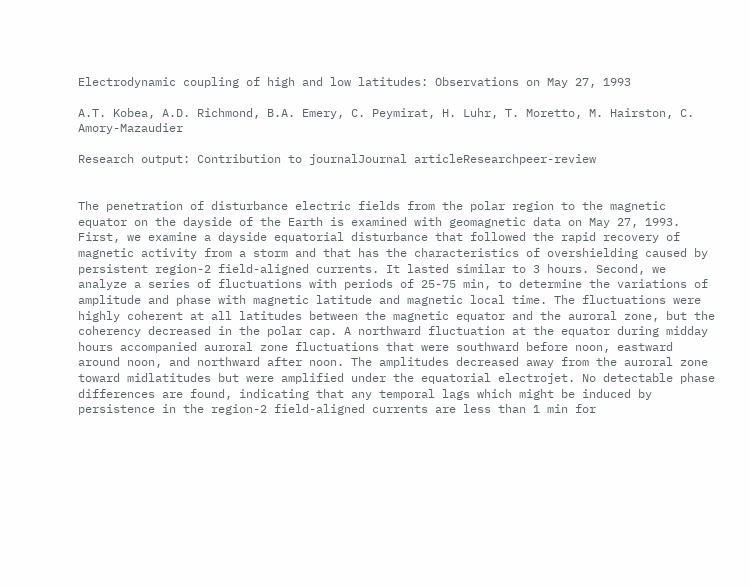Electrodynamic coupling of high and low latitudes: Observations on May 27, 1993

A.T. Kobea, A.D. Richmond, B.A. Emery, C. Peymirat, H. Luhr, T. Moretto, M. Hairston, C. Amory-Mazaudier

Research output: Contribution to journalJournal articleResearchpeer-review


The penetration of disturbance electric fields from the polar region to the magnetic equator on the dayside of the Earth is examined with geomagnetic data on May 27, 1993. First, we examine a dayside equatorial disturbance that followed the rapid recovery of magnetic activity from a storm and that has the characteristics of overshielding caused by persistent region-2 field-aligned currents. It lasted similar to 3 hours. Second, we analyze a series of fluctuations with periods of 25-75 min, to determine the variations of amplitude and phase with magnetic latitude and magnetic local time. The fluctuations were highly coherent at all latitudes between the magnetic equator and the auroral zone, but the coherency decreased in the polar cap. A northward fluctuation at the equator during midday hours accompanied auroral zone fluctuations that were southward before noon, eastward around noon, and northward after noon. The amplitudes decreased away from the auroral zone toward midlatitudes but were amplified under the equatorial electrojet. No detectable phase differences are found, indicating that any temporal lags which might be induced by persistence in the region-2 field-aligned currents are less than 1 min for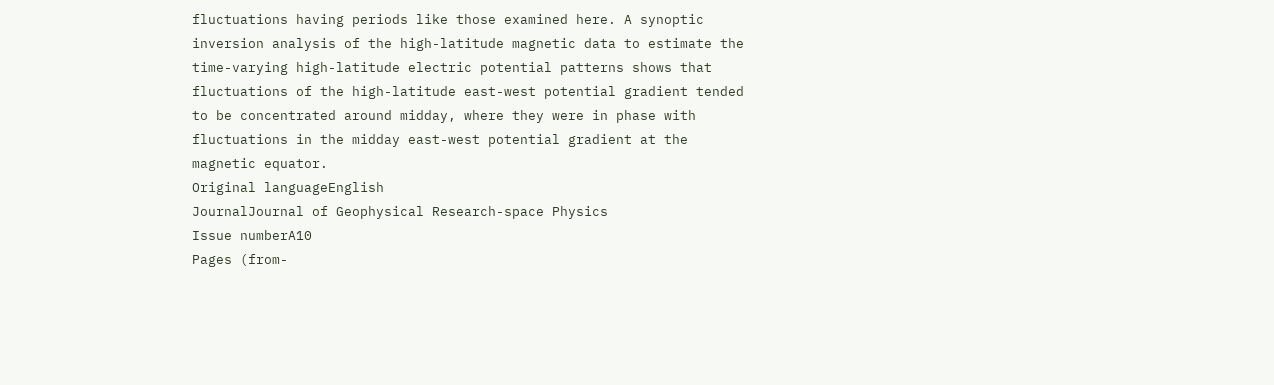fluctuations having periods like those examined here. A synoptic inversion analysis of the high-latitude magnetic data to estimate the time-varying high-latitude electric potential patterns shows that fluctuations of the high-latitude east-west potential gradient tended to be concentrated around midday, where they were in phase with fluctuations in the midday east-west potential gradient at the magnetic equator.
Original languageEnglish
JournalJournal of Geophysical Research-space Physics
Issue numberA10
Pages (from-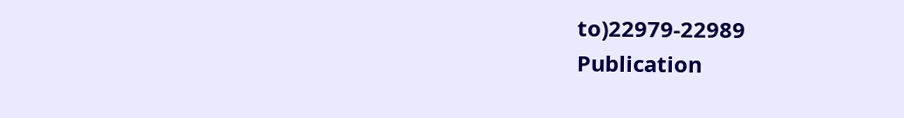to)22979-22989
Publication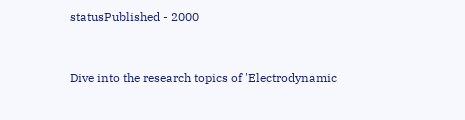statusPublished - 2000


Dive into the research topics of 'Electrodynamic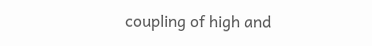coupling of high and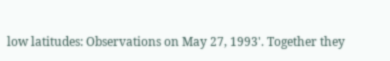low latitudes: Observations on May 27, 1993'. Together they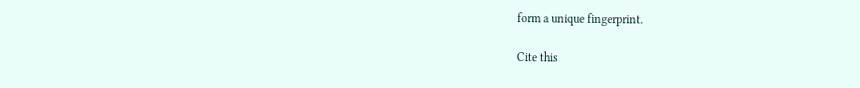form a unique fingerprint.

Cite this